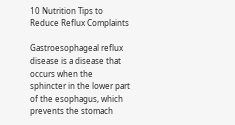10 Nutrition Tips to Reduce Reflux Complaints

Gastroesophageal reflux disease is a disease that occurs when the sphincter in the lower part of the esophagus, which prevents the stomach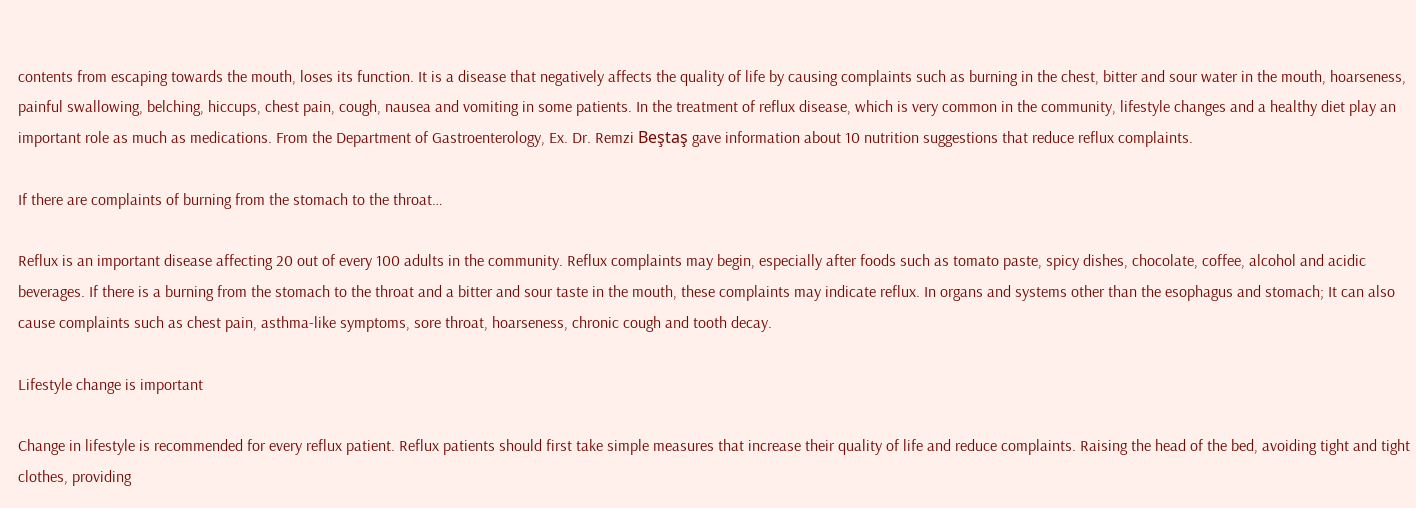contents from escaping towards the mouth, loses its function. It is a disease that negatively affects the quality of life by causing complaints such as burning in the chest, bitter and sour water in the mouth, hoarseness, painful swallowing, belching, hiccups, chest pain, cough, nausea and vomiting in some patients. In the treatment of reflux disease, which is very common in the community, lifestyle changes and a healthy diet play an important role as much as medications. From the Department of Gastroenterology, Ex. Dr. Remzi Beştaş gave information about 10 nutrition suggestions that reduce reflux complaints.

If there are complaints of burning from the stomach to the throat…

Reflux is an important disease affecting 20 out of every 100 adults in the community. Reflux complaints may begin, especially after foods such as tomato paste, spicy dishes, chocolate, coffee, alcohol and acidic beverages. If there is a burning from the stomach to the throat and a bitter and sour taste in the mouth, these complaints may indicate reflux. In organs and systems other than the esophagus and stomach; It can also cause complaints such as chest pain, asthma-like symptoms, sore throat, hoarseness, chronic cough and tooth decay.

Lifestyle change is important

Change in lifestyle is recommended for every reflux patient. Reflux patients should first take simple measures that increase their quality of life and reduce complaints. Raising the head of the bed, avoiding tight and tight clothes, providing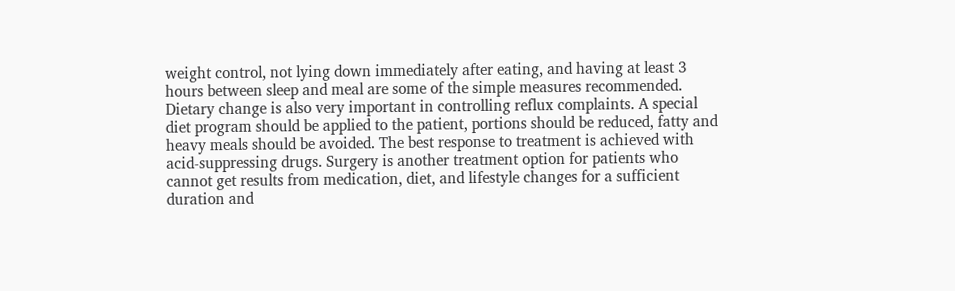weight control, not lying down immediately after eating, and having at least 3 hours between sleep and meal are some of the simple measures recommended. Dietary change is also very important in controlling reflux complaints. A special diet program should be applied to the patient, portions should be reduced, fatty and heavy meals should be avoided. The best response to treatment is achieved with acid-suppressing drugs. Surgery is another treatment option for patients who cannot get results from medication, diet, and lifestyle changes for a sufficient duration and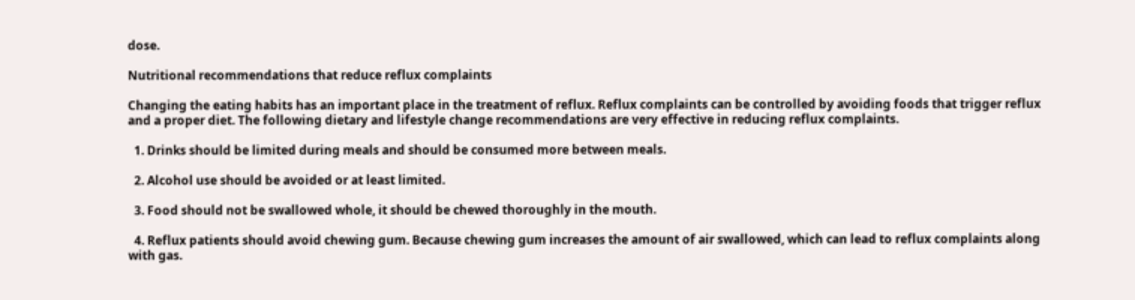dose.

Nutritional recommendations that reduce reflux complaints

Changing the eating habits has an important place in the treatment of reflux. Reflux complaints can be controlled by avoiding foods that trigger reflux and a proper diet. The following dietary and lifestyle change recommendations are very effective in reducing reflux complaints.

  1. Drinks should be limited during meals and should be consumed more between meals.

  2. Alcohol use should be avoided or at least limited.

  3. Food should not be swallowed whole, it should be chewed thoroughly in the mouth.

  4. Reflux patients should avoid chewing gum. Because chewing gum increases the amount of air swallowed, which can lead to reflux complaints along with gas.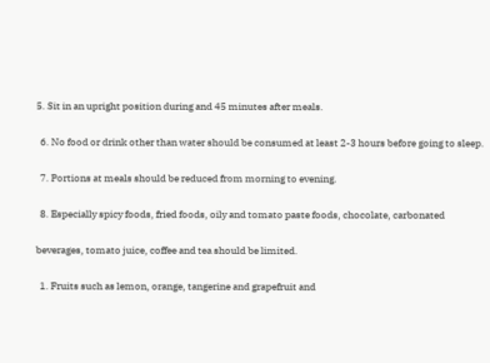5. Sit in an upright position during and 45 minutes after meals.

  6. No food or drink other than water should be consumed at least 2-3 hours before going to sleep.

  7. Portions at meals should be reduced from morning to evening.

  8. Especially spicy foods, fried foods, oily and tomato paste foods, chocolate, carbonated

beverages, tomato juice, coffee and tea should be limited.

  1. Fruits such as lemon, orange, tangerine and grapefruit and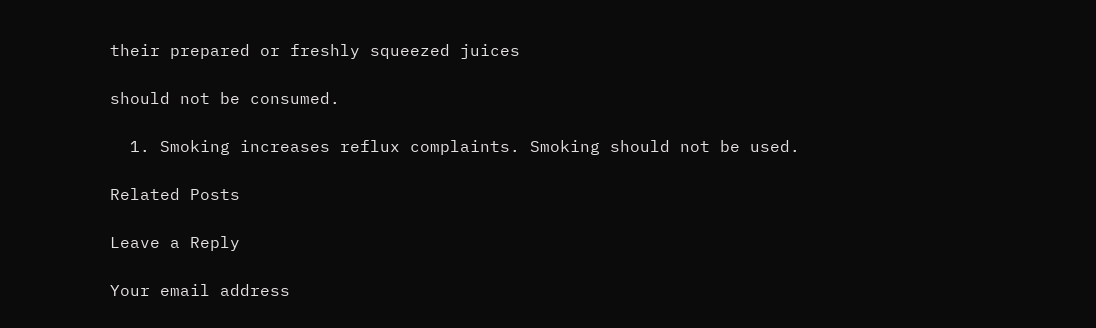their prepared or freshly squeezed juices

should not be consumed.

  1. Smoking increases reflux complaints. Smoking should not be used.

Related Posts

Leave a Reply

Your email address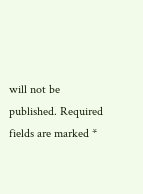will not be published. Required fields are marked *